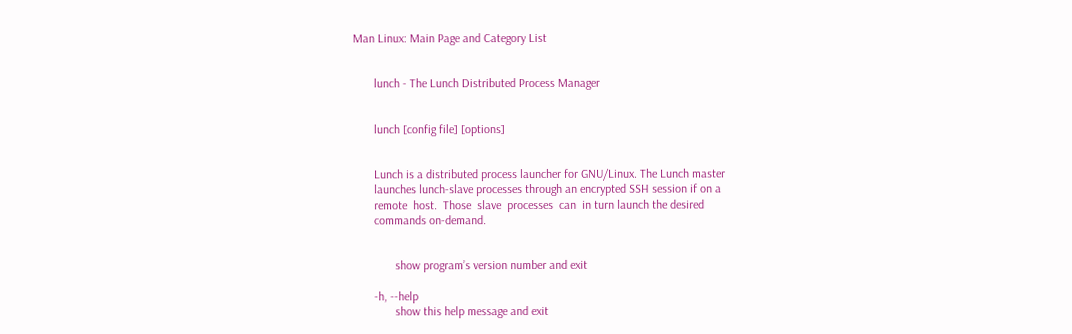Man Linux: Main Page and Category List


       lunch - The Lunch Distributed Process Manager


       lunch [config file] [options]


       Lunch is a distributed process launcher for GNU/Linux. The Lunch master
       launches lunch-slave processes through an encrypted SSH session if on a
       remote  host.  Those  slave  processes  can  in turn launch the desired
       commands on-demand.


              show program’s version number and exit

       -h, --help
              show this help message and exit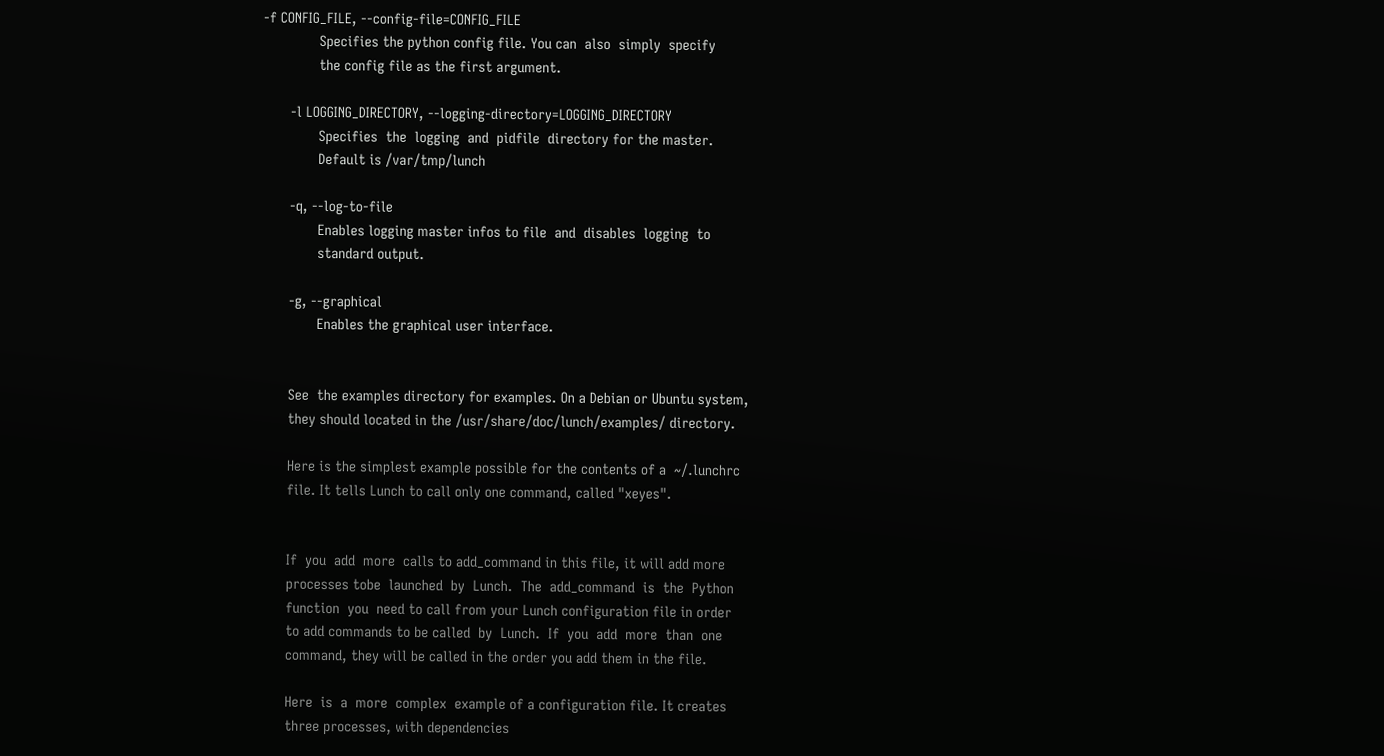-f CONFIG_FILE, --config-file=CONFIG_FILE
              Specifies the python config file. You can  also  simply  specify
              the config file as the first argument.

       -l LOGGING_DIRECTORY, --logging-directory=LOGGING_DIRECTORY
              Specifies  the  logging  and  pidfile  directory for the master.
              Default is /var/tmp/lunch

       -q, --log-to-file
              Enables logging master infos to file  and  disables  logging  to
              standard output.

       -g, --graphical
              Enables the graphical user interface.


       See  the examples directory for examples. On a Debian or Ubuntu system,
       they should located in the /usr/share/doc/lunch/examples/ directory.

       Here is the simplest example possible for the contents of a  ~/.lunchrc
       file. It tells Lunch to call only one command, called "xeyes".


       If  you  add  more  calls to add_command in this file, it will add more
       processes tobe  launched  by  Lunch.  The  add_command  is  the  Python
       function  you  need to call from your Lunch configuration file in order
       to add commands to be called  by  Lunch.  If  you  add  more  than  one
       command, they will be called in the order you add them in the file.

       Here  is  a  more  complex  example of a configuration file. It creates
       three processes, with dependencies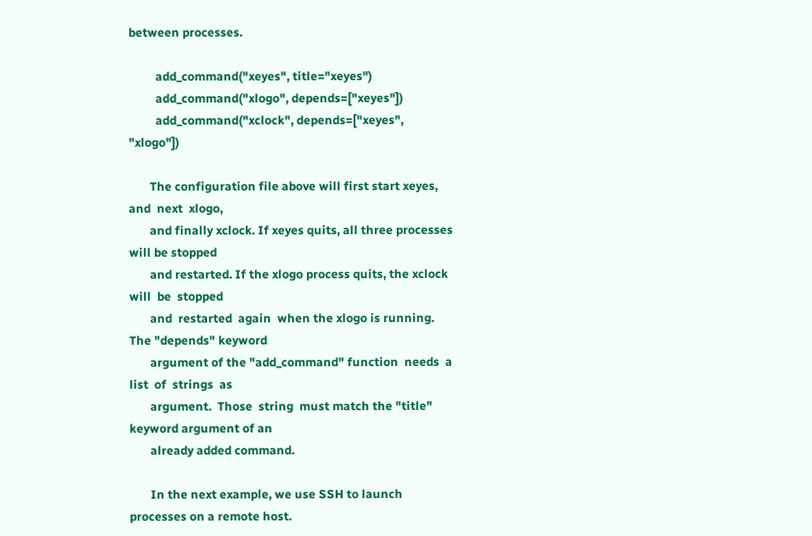between processes.

         add_command("xeyes", title="xeyes")
         add_command("xlogo", depends=["xeyes"])
         add_command("xclock", depends=["xeyes", "xlogo"])

       The configuration file above will first start xeyes,  and  next  xlogo,
       and finally xclock. If xeyes quits, all three processes will be stopped
       and restarted. If the xlogo process quits, the xclock will  be  stopped
       and  restarted  again  when the xlogo is running. The "depends" keyword
       argument of the "add_command" function  needs  a  list  of  strings  as
       argument.  Those  string  must match the "title" keyword argument of an
       already added command.

       In the next example, we use SSH to launch processes on a remote host.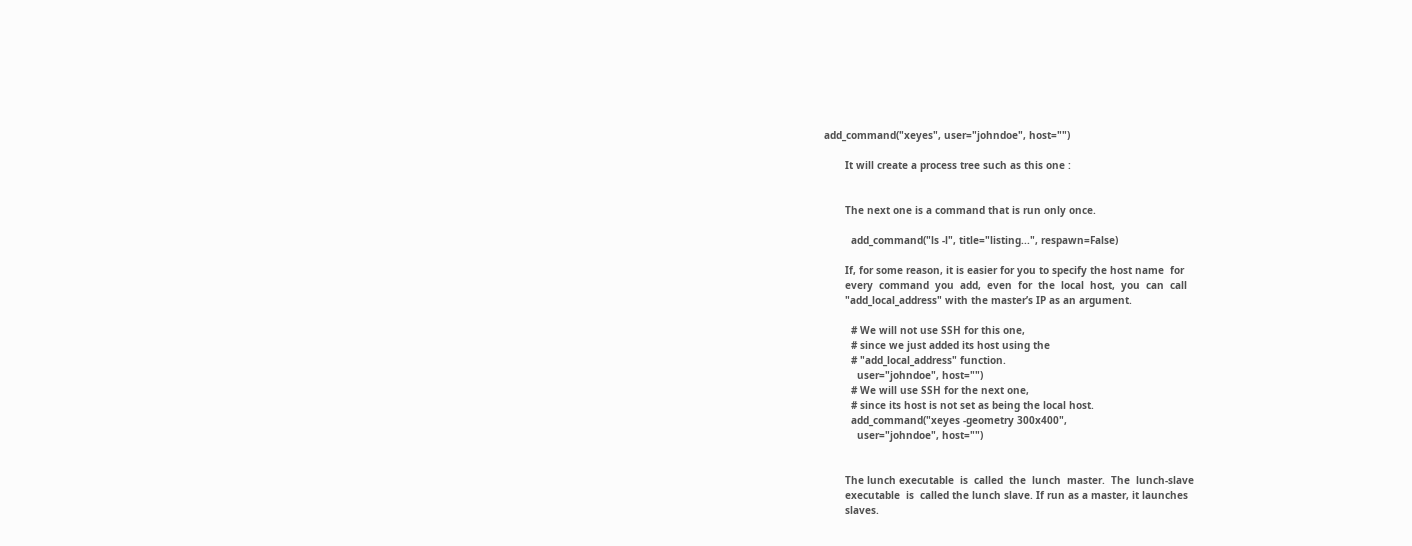add_command("xeyes", user="johndoe", host="")

       It will create a process tree such as this one :


       The next one is a command that is run only once.

         add_command("ls -l", title="listing...", respawn=False)

       If, for some reason, it is easier for you to specify the host name  for
       every  command  you  add,  even  for  the  local  host,  you  can  call
       "add_local_address" with the master’s IP as an argument.

         # We will not use SSH for this one,
         # since we just added its host using the
         # "add_local_address" function.
           user="johndoe", host="")
         # We will use SSH for the next one,
         # since its host is not set as being the local host.
         add_command("xeyes -geometry 300x400",
           user="johndoe", host="")


       The lunch executable  is  called  the  lunch  master.  The  lunch-slave
       executable  is  called the lunch slave. If run as a master, it launches
       slaves.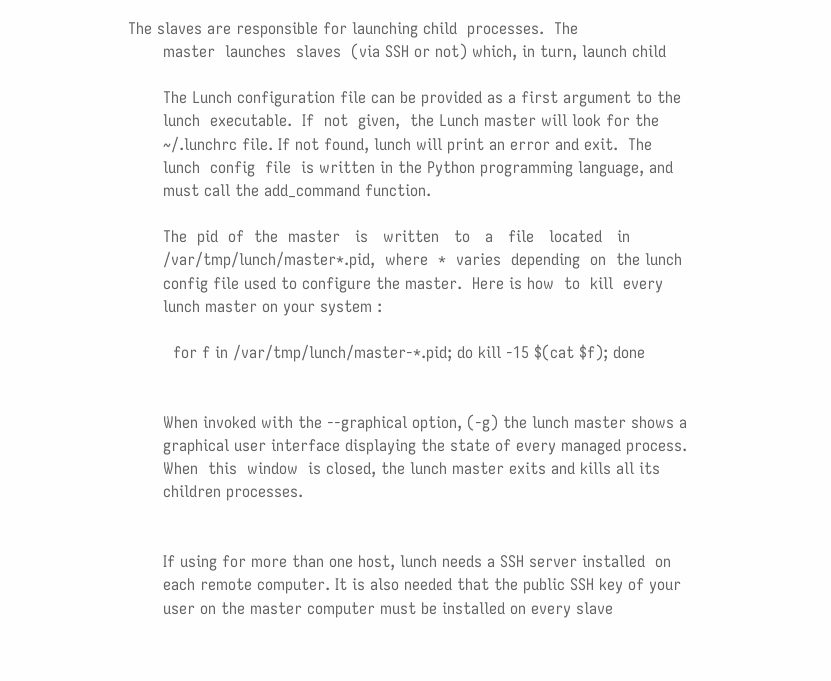The slaves are responsible for launching child  processes.  The
       master  launches  slaves  (via SSH or not) which, in turn, launch child

       The Lunch configuration file can be provided as a first argument to the
       lunch  executable.  If  not  given,  the Lunch master will look for the
       ~/.lunchrc file. If not found, lunch will print an error and exit.  The
       lunch  config  file  is written in the Python programming language, and
       must call the add_command function.

       The  pid  of  the  master   is   written   to   a   file   located   in
       /var/tmp/lunch/master*.pid,  where  *  varies  depending  on  the lunch
       config file used to configure the master.  Here is how  to  kill  every
       lunch master on your system :

         for f in /var/tmp/lunch/master-*.pid; do kill -15 $(cat $f); done


       When invoked with the --graphical option, (-g) the lunch master shows a
       graphical user interface displaying the state of every managed process.
       When  this  window  is closed, the lunch master exits and kills all its
       children processes.


       If using for more than one host, lunch needs a SSH server installed  on
       each remote computer. It is also needed that the public SSH key of your
       user on the master computer must be installed on every slave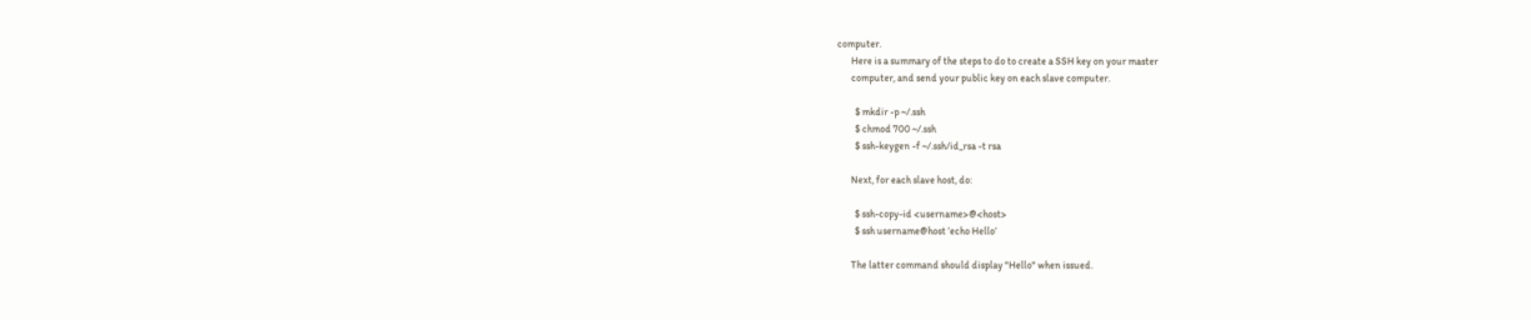computer.
       Here is a summary of the steps to do to create a SSH key on your master
       computer, and send your public key on each slave computer.

         $ mkdir -p ~/.ssh
         $ chmod 700 ~/.ssh
         $ ssh-keygen -f ~/.ssh/id_rsa -t rsa

       Next, for each slave host, do:

         $ ssh-copy-id <username>@<host>
         $ ssh username@host ’echo Hello’

       The latter command should display "Hello" when issued.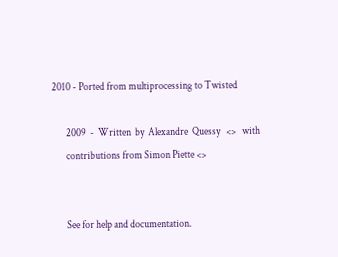2010 - Ported from multiprocessing to Twisted

       2009  -  Written  by  Alexandre  Quessy   <>   with
       contributions from Simon Piette <>


       See for help and documentation.